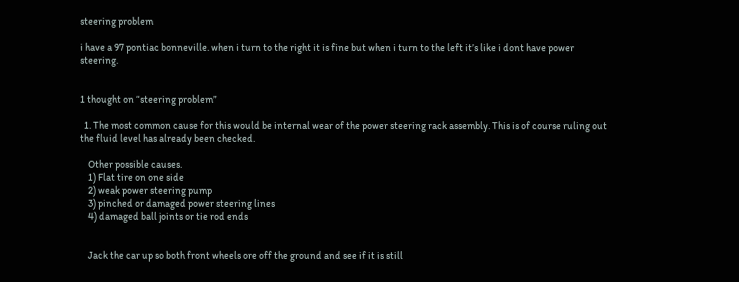steering problem

i have a 97 pontiac bonneville. when i turn to the right it is fine but when i turn to the left it’s like i dont have power steering.


1 thought on “steering problem”

  1. The most common cause for this would be internal wear of the power steering rack assembly. This is of course ruling out the fluid level has already been checked.

    Other possible causes.
    1) Flat tire on one side
    2) weak power steering pump
    3) pinched or damaged power steering lines
    4) damaged ball joints or tie rod ends


    Jack the car up so both front wheels ore off the ground and see if it is still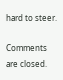hard to steer.

Comments are closed.